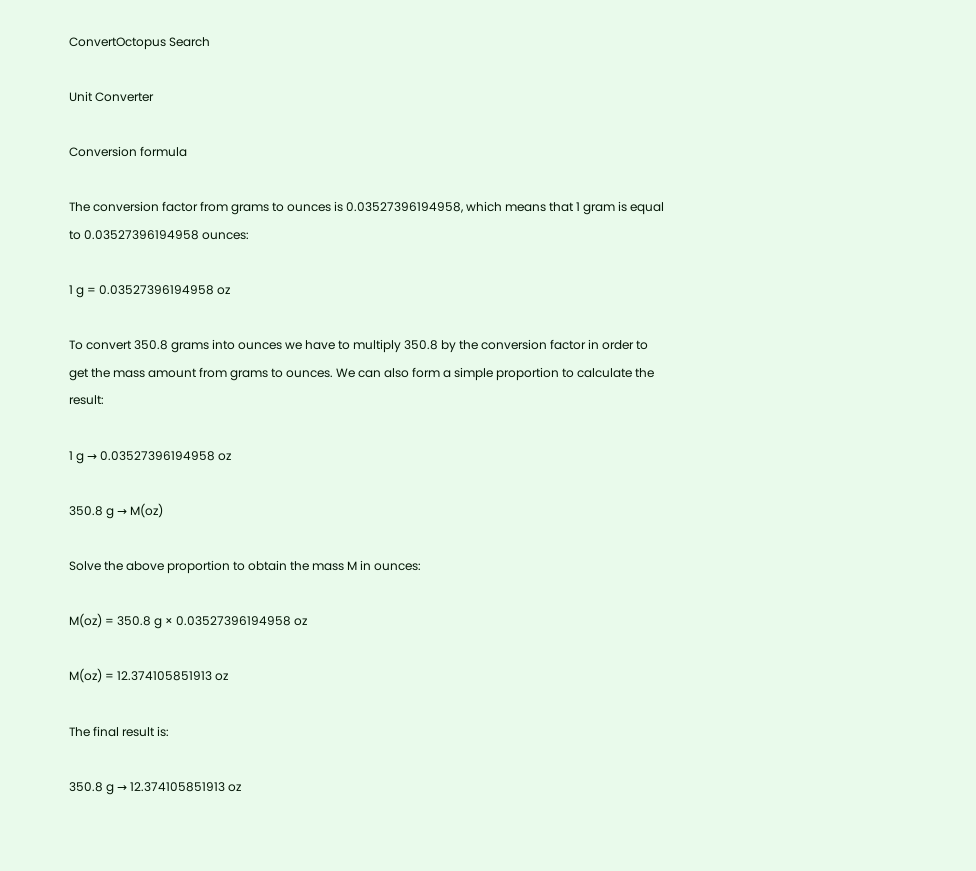ConvertOctopus Search

Unit Converter

Conversion formula

The conversion factor from grams to ounces is 0.03527396194958, which means that 1 gram is equal to 0.03527396194958 ounces:

1 g = 0.03527396194958 oz

To convert 350.8 grams into ounces we have to multiply 350.8 by the conversion factor in order to get the mass amount from grams to ounces. We can also form a simple proportion to calculate the result:

1 g → 0.03527396194958 oz

350.8 g → M(oz)

Solve the above proportion to obtain the mass M in ounces:

M(oz) = 350.8 g × 0.03527396194958 oz

M(oz) = 12.374105851913 oz

The final result is:

350.8 g → 12.374105851913 oz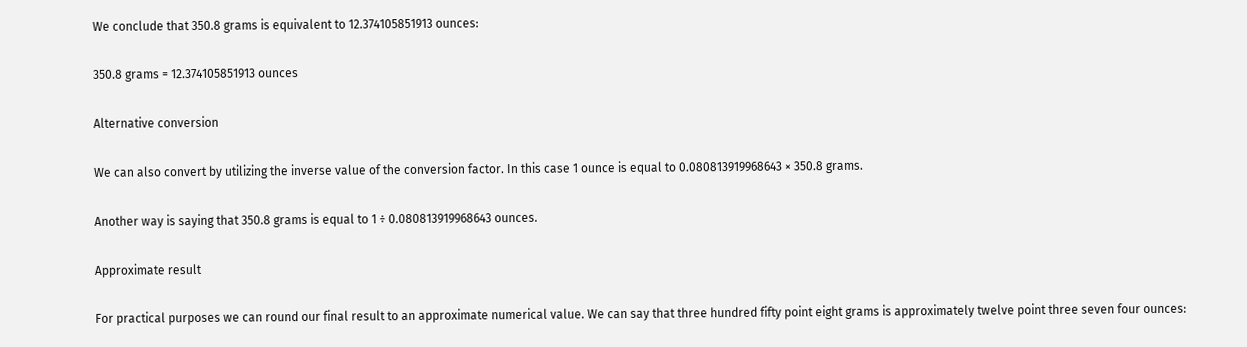We conclude that 350.8 grams is equivalent to 12.374105851913 ounces:

350.8 grams = 12.374105851913 ounces

Alternative conversion

We can also convert by utilizing the inverse value of the conversion factor. In this case 1 ounce is equal to 0.080813919968643 × 350.8 grams.

Another way is saying that 350.8 grams is equal to 1 ÷ 0.080813919968643 ounces.

Approximate result

For practical purposes we can round our final result to an approximate numerical value. We can say that three hundred fifty point eight grams is approximately twelve point three seven four ounces: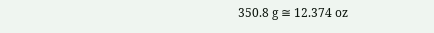350.8 g ≅ 12.374 oz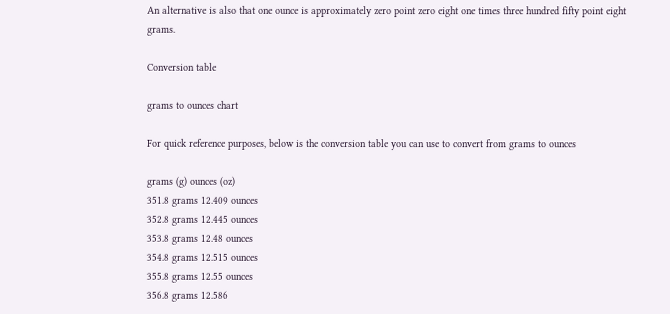An alternative is also that one ounce is approximately zero point zero eight one times three hundred fifty point eight grams.

Conversion table

grams to ounces chart

For quick reference purposes, below is the conversion table you can use to convert from grams to ounces

grams (g) ounces (oz)
351.8 grams 12.409 ounces
352.8 grams 12.445 ounces
353.8 grams 12.48 ounces
354.8 grams 12.515 ounces
355.8 grams 12.55 ounces
356.8 grams 12.586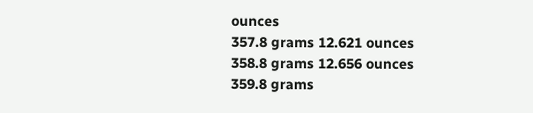ounces
357.8 grams 12.621 ounces
358.8 grams 12.656 ounces
359.8 grams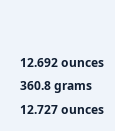12.692 ounces
360.8 grams 12.727 ounces